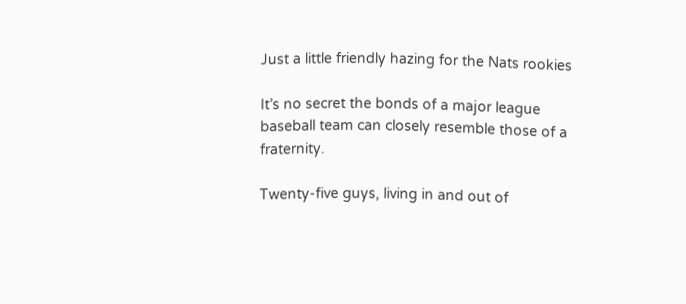Just a little friendly hazing for the Nats rookies

It’s no secret the bonds of a major league baseball team can closely resemble those of a fraternity.

Twenty-five guys, living in and out of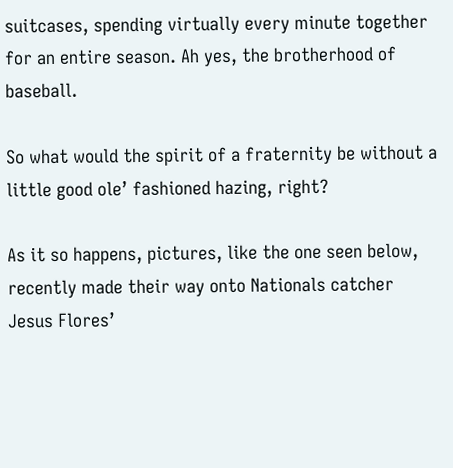suitcases, spending virtually every minute together for an entire season. Ah yes, the brotherhood of baseball.

So what would the spirit of a fraternity be without a little good ole’ fashioned hazing, right?

As it so happens, pictures, like the one seen below, recently made their way onto Nationals catcher Jesus Flores’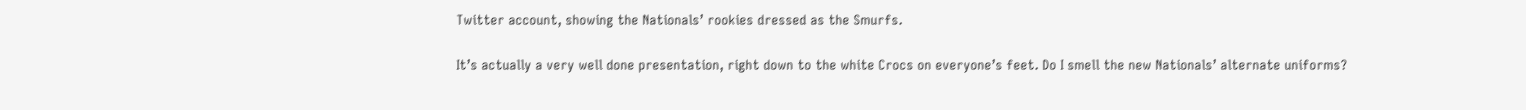Twitter account, showing the Nationals’ rookies dressed as the Smurfs.

It’s actually a very well done presentation, right down to the white Crocs on everyone’s feet. Do I smell the new Nationals’ alternate uniforms?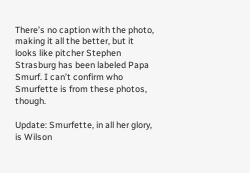There’s no caption with the photo, making it all the better, but it looks like pitcher Stephen Strasburg has been labeled Papa Smurf. I can’t confirm who Smurfette is from these photos, though.

Update: Smurfette, in all her glory, is Wilson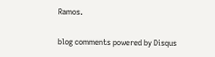Ramos.


blog comments powered by Disqus